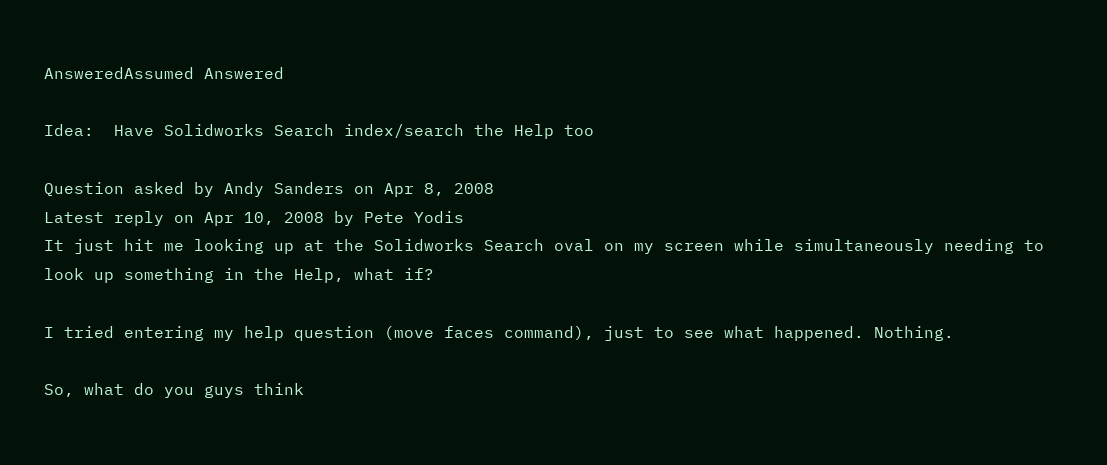AnsweredAssumed Answered

Idea:  Have Solidworks Search index/search the Help too

Question asked by Andy Sanders on Apr 8, 2008
Latest reply on Apr 10, 2008 by Pete Yodis
It just hit me looking up at the Solidworks Search oval on my screen while simultaneously needing to look up something in the Help, what if?

I tried entering my help question (move faces command), just to see what happened. Nothing.

So, what do you guys think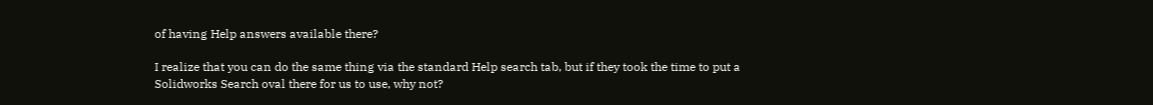of having Help answers available there?

I realize that you can do the same thing via the standard Help search tab, but if they took the time to put a Solidworks Search oval there for us to use, why not?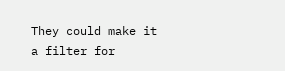They could make it a filter for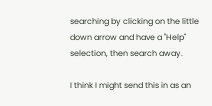searching by clicking on the little down arrow and have a "Help" selection, then search away.

I think I might send this in as an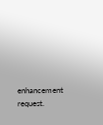enhancement request.